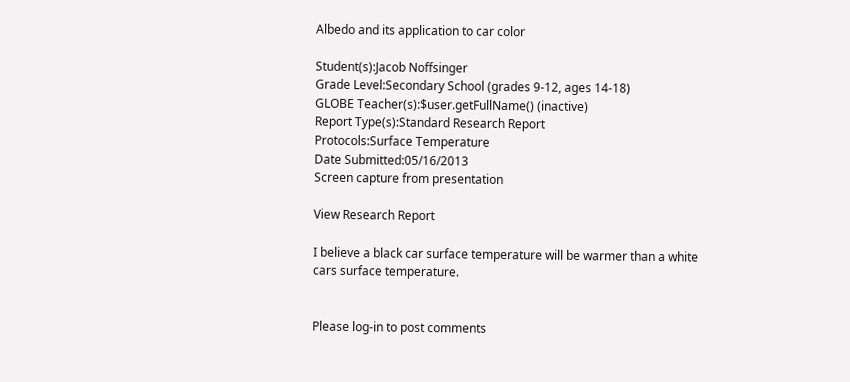Albedo and its application to car color

Student(s):Jacob Noffsinger
Grade Level:Secondary School (grades 9-12, ages 14-18)
GLOBE Teacher(s):$user.getFullName() (inactive)
Report Type(s):Standard Research Report
Protocols:Surface Temperature
Date Submitted:05/16/2013
Screen capture from presentation

View Research Report

I believe a black car surface temperature will be warmer than a white cars surface temperature.


Please log-in to post comments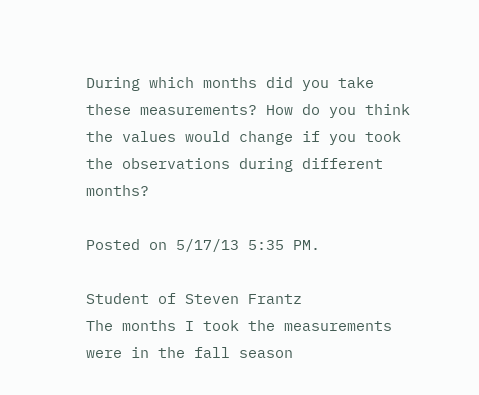During which months did you take these measurements? How do you think the values would change if you took the observations during different months?

Posted on 5/17/13 5:35 PM.

Student of Steven Frantz
The months I took the measurements were in the fall season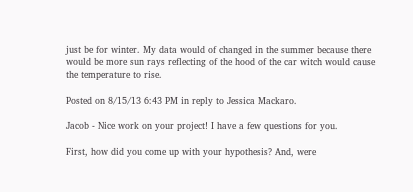just be for winter. My data would of changed in the summer because there would be more sun rays reflecting of the hood of the car witch would cause the temperature to rise.

Posted on 8/15/13 6:43 PM in reply to Jessica Mackaro.

Jacob - Nice work on your project! I have a few questions for you.

First, how did you come up with your hypothesis? And, were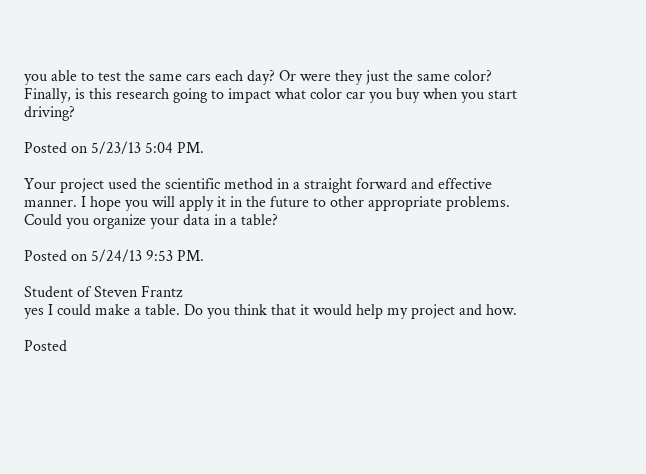you able to test the same cars each day? Or were they just the same color? Finally, is this research going to impact what color car you buy when you start driving?

Posted on 5/23/13 5:04 PM.

Your project used the scientific method in a straight forward and effective manner. I hope you will apply it in the future to other appropriate problems. Could you organize your data in a table?

Posted on 5/24/13 9:53 PM.

Student of Steven Frantz
yes I could make a table. Do you think that it would help my project and how.

Posted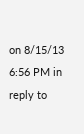on 8/15/13 6:56 PM in reply to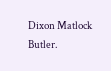Dixon Matlock Butler.